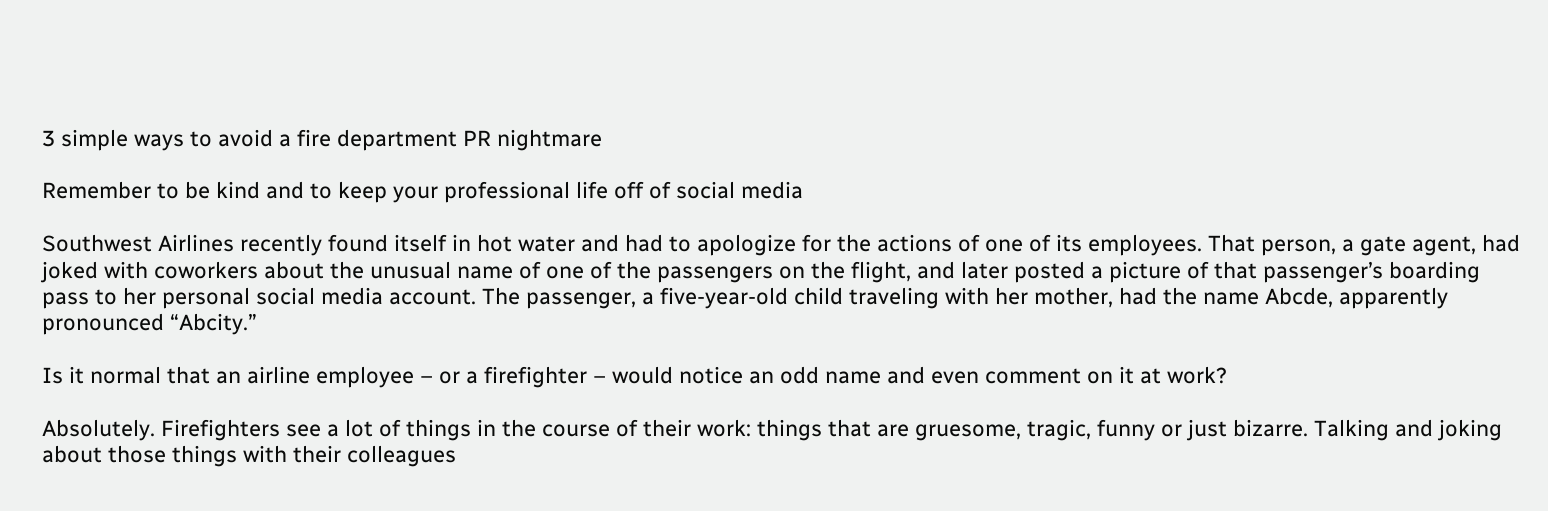3 simple ways to avoid a fire department PR nightmare

Remember to be kind and to keep your professional life off of social media

Southwest Airlines recently found itself in hot water and had to apologize for the actions of one of its employees. That person, a gate agent, had joked with coworkers about the unusual name of one of the passengers on the flight, and later posted a picture of that passenger’s boarding pass to her personal social media account. The passenger, a five-year-old child traveling with her mother, had the name Abcde, apparently pronounced “Abcity.”

Is it normal that an airline employee – or a firefighter – would notice an odd name and even comment on it at work?

Absolutely. Firefighters see a lot of things in the course of their work: things that are gruesome, tragic, funny or just bizarre. Talking and joking about those things with their colleagues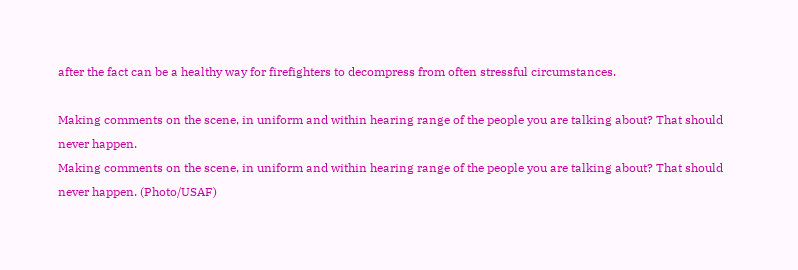after the fact can be a healthy way for firefighters to decompress from often stressful circumstances.

Making comments on the scene, in uniform and within hearing range of the people you are talking about? That should never happen.
Making comments on the scene, in uniform and within hearing range of the people you are talking about? That should never happen. (Photo/USAF)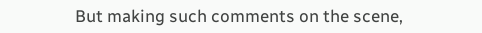But making such comments on the scene,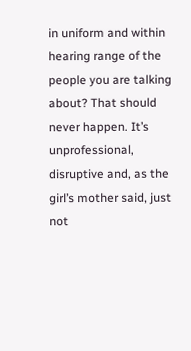in uniform and within hearing range of the people you are talking about? That should never happen. It’s unprofessional, disruptive and, as the girl’s mother said, just not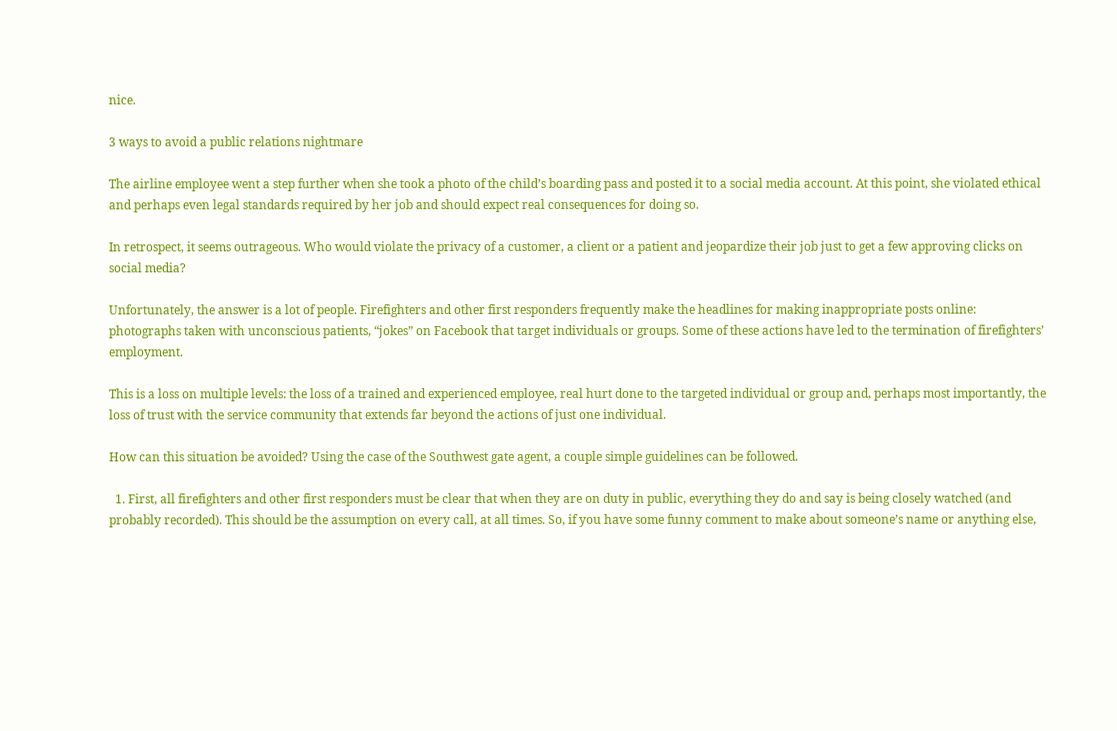nice.

3 ways to avoid a public relations nightmare

The airline employee went a step further when she took a photo of the child’s boarding pass and posted it to a social media account. At this point, she violated ethical and perhaps even legal standards required by her job and should expect real consequences for doing so.

In retrospect, it seems outrageous. Who would violate the privacy of a customer, a client or a patient and jeopardize their job just to get a few approving clicks on social media?

Unfortunately, the answer is a lot of people. Firefighters and other first responders frequently make the headlines for making inappropriate posts online: photographs taken with unconscious patients, “jokes” on Facebook that target individuals or groups. Some of these actions have led to the termination of firefighters’ employment.

This is a loss on multiple levels: the loss of a trained and experienced employee, real hurt done to the targeted individual or group and, perhaps most importantly, the loss of trust with the service community that extends far beyond the actions of just one individual.

How can this situation be avoided? Using the case of the Southwest gate agent, a couple simple guidelines can be followed.

  1. First, all firefighters and other first responders must be clear that when they are on duty in public, everything they do and say is being closely watched (and probably recorded). This should be the assumption on every call, at all times. So, if you have some funny comment to make about someone’s name or anything else,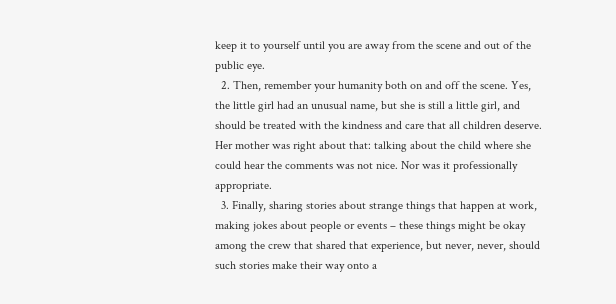keep it to yourself until you are away from the scene and out of the public eye.
  2. Then, remember your humanity both on and off the scene. Yes, the little girl had an unusual name, but she is still a little girl, and should be treated with the kindness and care that all children deserve. Her mother was right about that: talking about the child where she could hear the comments was not nice. Nor was it professionally appropriate.
  3. Finally, sharing stories about strange things that happen at work, making jokes about people or events – these things might be okay among the crew that shared that experience, but never, never, should such stories make their way onto a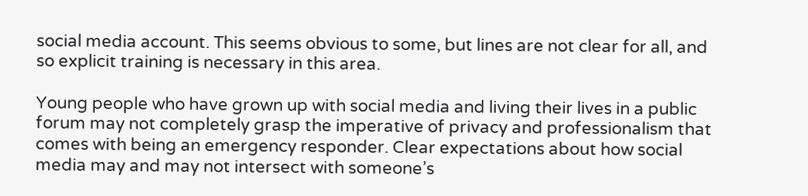social media account. This seems obvious to some, but lines are not clear for all, and so explicit training is necessary in this area.

Young people who have grown up with social media and living their lives in a public forum may not completely grasp the imperative of privacy and professionalism that comes with being an emergency responder. Clear expectations about how social media may and may not intersect with someone’s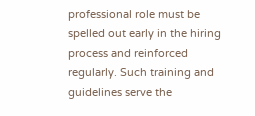professional role must be spelled out early in the hiring process and reinforced regularly. Such training and guidelines serve the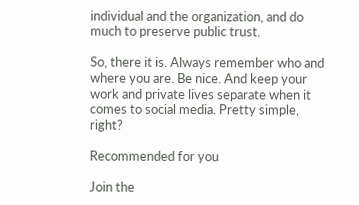individual and the organization, and do much to preserve public trust.

So, there it is. Always remember who and where you are. Be nice. And keep your work and private lives separate when it comes to social media. Pretty simple, right?

Recommended for you

Join the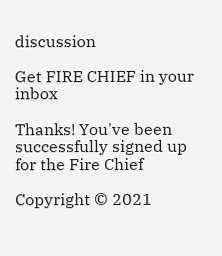discussion

Get FIRE CHIEF in your inbox

Thanks! You've been successfully signed up for the Fire Chief

Copyright © 2021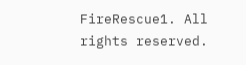FireRescue1. All rights reserved.